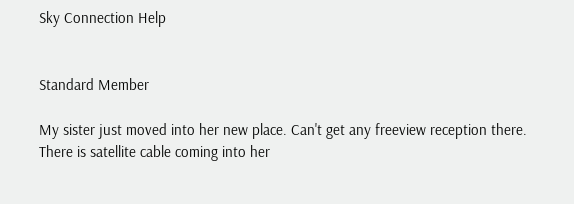Sky Connection Help


Standard Member

My sister just moved into her new place. Can't get any freeview reception there. There is satellite cable coming into her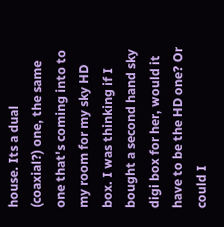house. Its a dual (coaxial?) one, the same one that's coming into to my room for my sky HD box. I was thinking if I bought a second hand sky digi box for her, would it have to be the HD one? Or could I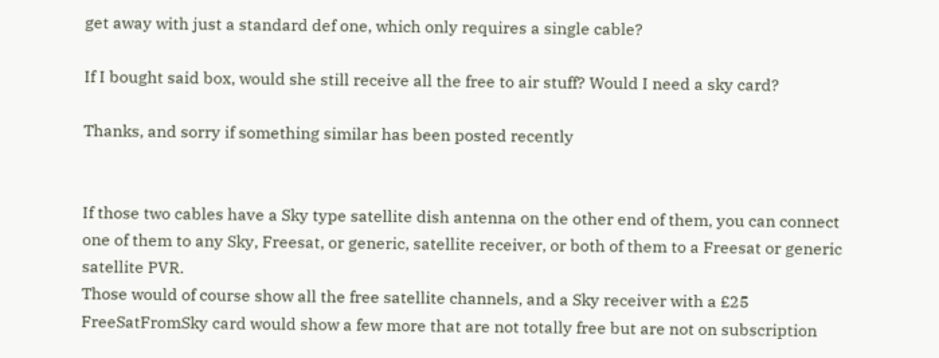get away with just a standard def one, which only requires a single cable?

If I bought said box, would she still receive all the free to air stuff? Would I need a sky card?

Thanks, and sorry if something similar has been posted recently


If those two cables have a Sky type satellite dish antenna on the other end of them, you can connect one of them to any Sky, Freesat, or generic, satellite receiver, or both of them to a Freesat or generic satellite PVR.
Those would of course show all the free satellite channels, and a Sky receiver with a £25 FreeSatFromSky card would show a few more that are not totally free but are not on subscription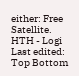either: Free Satellite.
HTH - Logi
Last edited:
Top Bottom